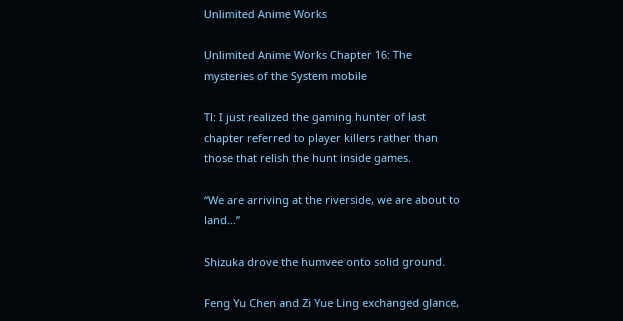Unlimited Anime Works

Unlimited Anime Works Chapter 16: The mysteries of the System mobile

Tl: I just realized the gaming hunter of last chapter referred to player killers rather than those that relish the hunt inside games.

“We are arriving at the riverside, we are about to land…”

Shizuka drove the humvee onto solid ground.

Feng Yu Chen and Zi Yue Ling exchanged glance,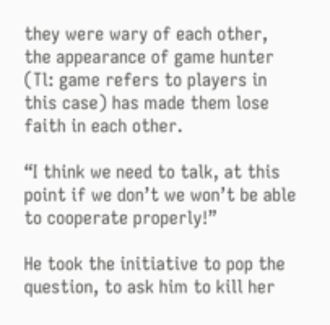they were wary of each other, the appearance of game hunter (Tl: game refers to players in this case) has made them lose faith in each other.

“I think we need to talk, at this point if we don’t we won’t be able to cooperate properly!”

He took the initiative to pop the question, to ask him to kill her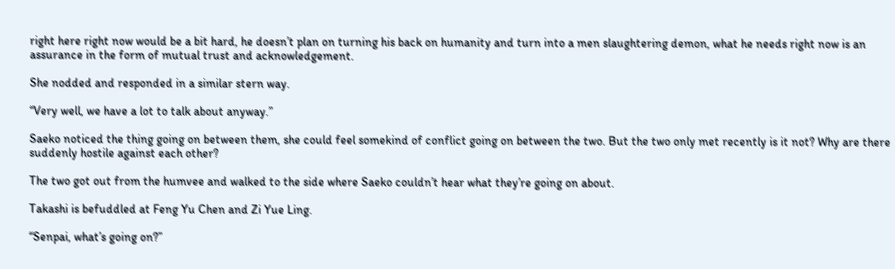right here right now would be a bit hard, he doesn’t plan on turning his back on humanity and turn into a men slaughtering demon, what he needs right now is an assurance in the form of mutual trust and acknowledgement.

She nodded and responded in a similar stern way.

“Very well, we have a lot to talk about anyway.”

Saeko noticed the thing going on between them, she could feel somekind of conflict going on between the two. But the two only met recently is it not? Why are there suddenly hostile against each other?

The two got out from the humvee and walked to the side where Saeko couldn’t hear what they’re going on about.

Takashi is befuddled at Feng Yu Chen and Zi Yue Ling.

“Senpai, what’s going on?”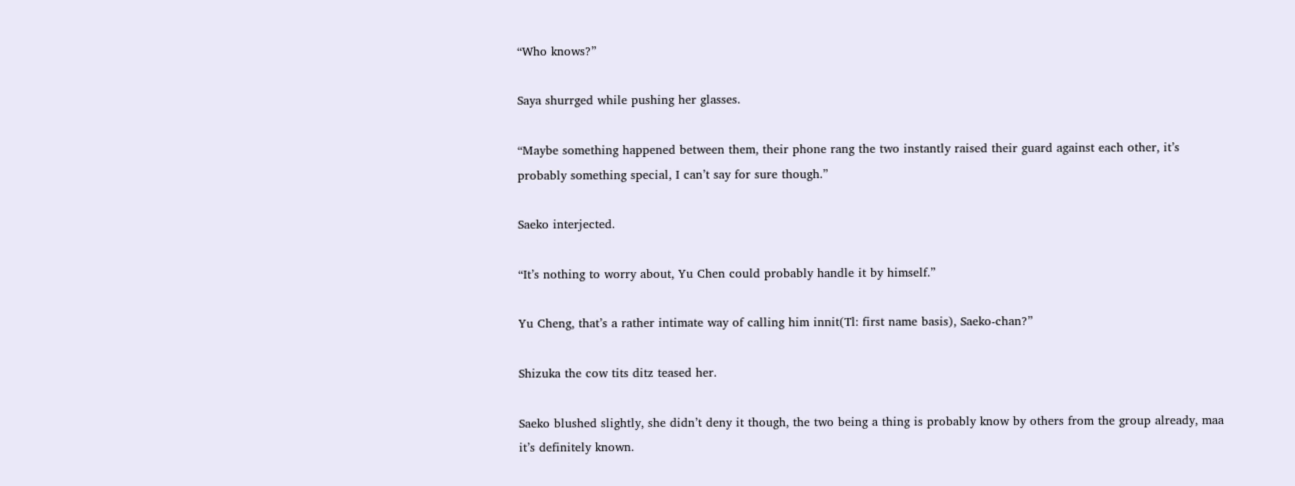“Who knows?”

Saya shurrged while pushing her glasses.

“Maybe something happened between them, their phone rang the two instantly raised their guard against each other, it’s probably something special, I can’t say for sure though.”

Saeko interjected.

“It’s nothing to worry about, Yu Chen could probably handle it by himself.”

Yu Cheng, that’s a rather intimate way of calling him innit(Tl: first name basis), Saeko-chan?”

Shizuka the cow tits ditz teased her.

Saeko blushed slightly, she didn’t deny it though, the two being a thing is probably know by others from the group already, maa it’s definitely known.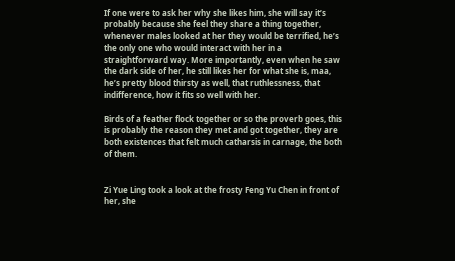If one were to ask her why she likes him, she will say it’s probably because she feel they share a thing together, whenever males looked at her they would be terrified, he’s the only one who would interact with her in a straightforward way. More importantly, even when he saw the dark side of her, he still likes her for what she is, maa, he’s pretty blood thirsty as well, that ruthlessness, that indifference, how it fits so well with her.

Birds of a feather flock together or so the proverb goes, this is probably the reason they met and got together, they are both existences that felt much catharsis in carnage, the both of them.


Zi Yue Ling took a look at the frosty Feng Yu Chen in front of her, she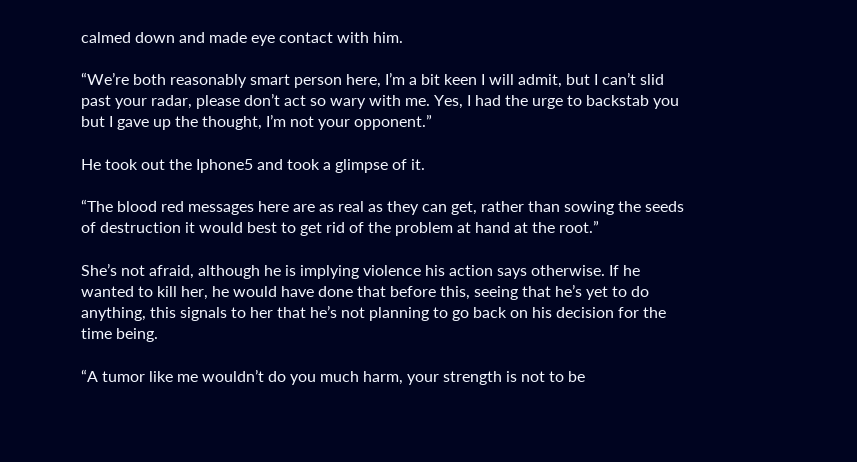calmed down and made eye contact with him.

“We’re both reasonably smart person here, I’m a bit keen I will admit, but I can’t slid past your radar, please don’t act so wary with me. Yes, I had the urge to backstab you but I gave up the thought, I’m not your opponent.”

He took out the Iphone5 and took a glimpse of it.

“The blood red messages here are as real as they can get, rather than sowing the seeds of destruction it would best to get rid of the problem at hand at the root.”

She’s not afraid, although he is implying violence his action says otherwise. If he wanted to kill her, he would have done that before this, seeing that he’s yet to do anything, this signals to her that he’s not planning to go back on his decision for the time being.

“A tumor like me wouldn’t do you much harm, your strength is not to be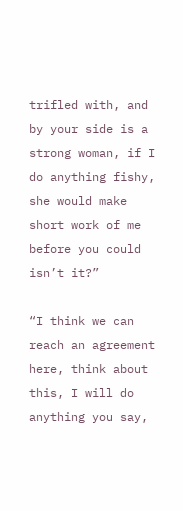trifled with, and by your side is a strong woman, if I do anything fishy, she would make short work of me before you could isn’t it?”

“I think we can reach an agreement here, think about this, I will do anything you say,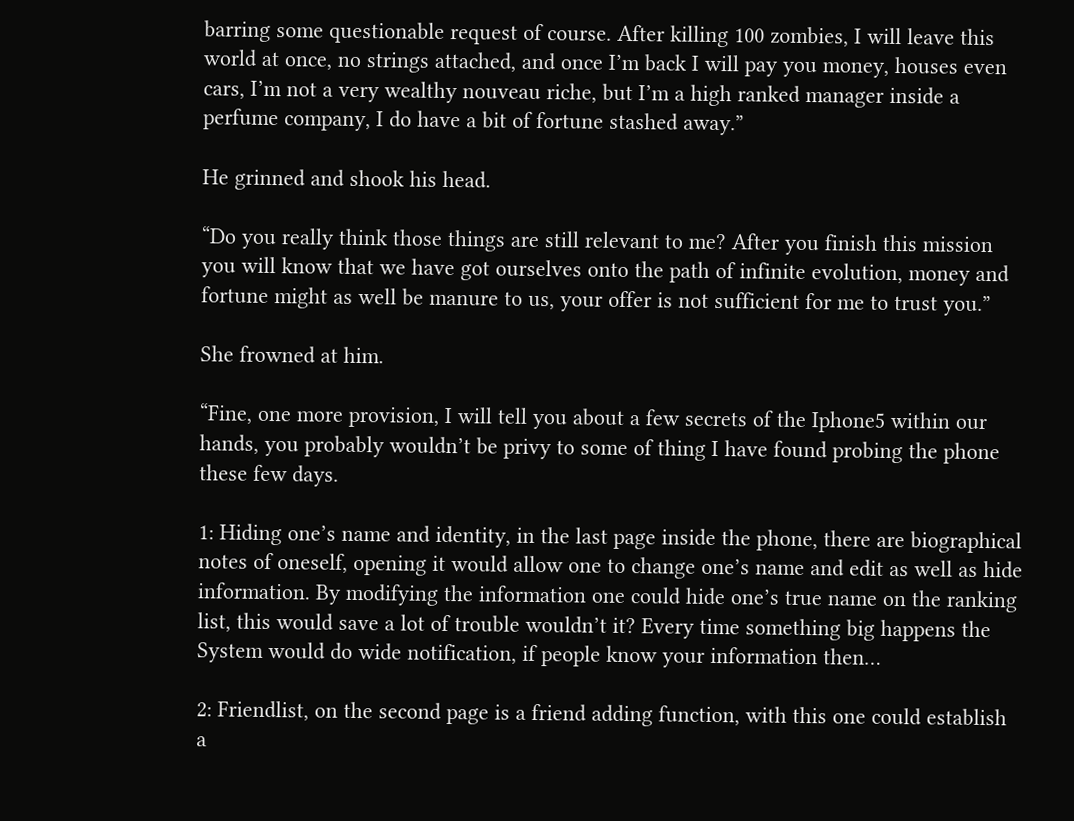barring some questionable request of course. After killing 100 zombies, I will leave this world at once, no strings attached, and once I’m back I will pay you money, houses even cars, I’m not a very wealthy nouveau riche, but I’m a high ranked manager inside a perfume company, I do have a bit of fortune stashed away.”

He grinned and shook his head.

“Do you really think those things are still relevant to me? After you finish this mission you will know that we have got ourselves onto the path of infinite evolution, money and fortune might as well be manure to us, your offer is not sufficient for me to trust you.”

She frowned at him.

“Fine, one more provision, I will tell you about a few secrets of the Iphone5 within our hands, you probably wouldn’t be privy to some of thing I have found probing the phone these few days.

1: Hiding one’s name and identity, in the last page inside the phone, there are biographical notes of oneself, opening it would allow one to change one’s name and edit as well as hide information. By modifying the information one could hide one’s true name on the ranking list, this would save a lot of trouble wouldn’t it? Every time something big happens the System would do wide notification, if people know your information then…

2: Friendlist, on the second page is a friend adding function, with this one could establish a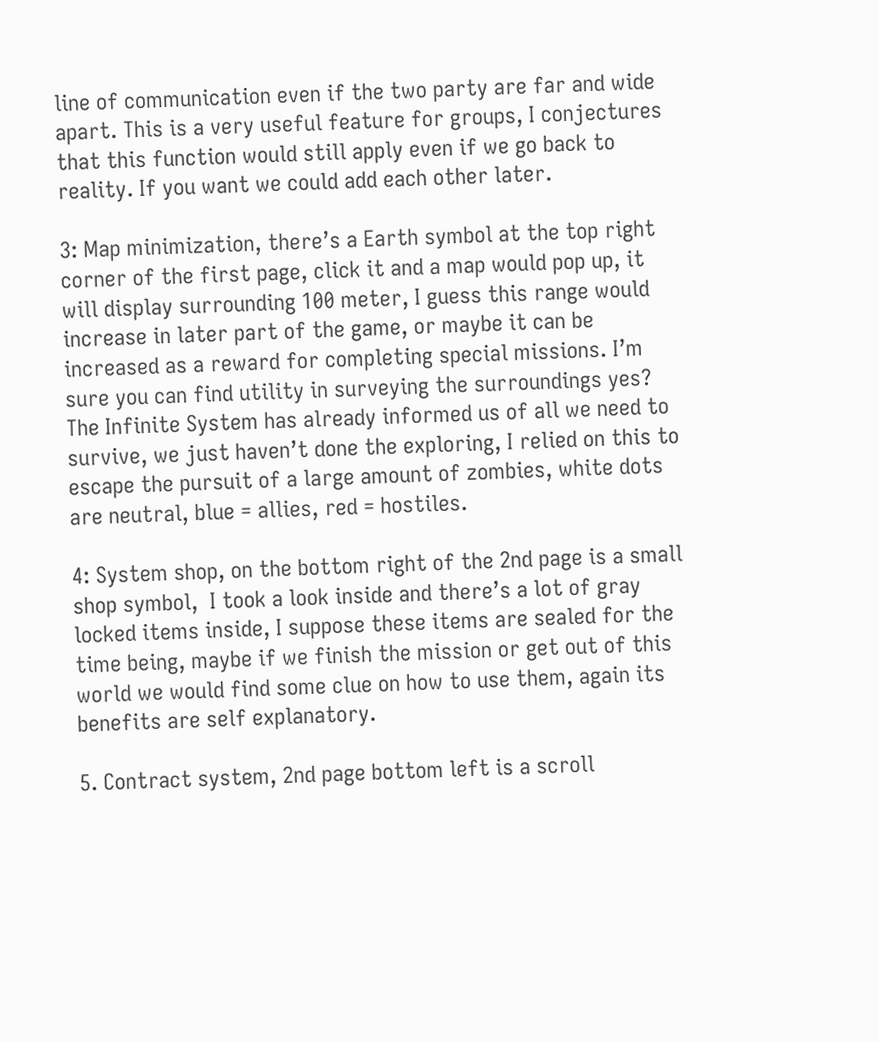line of communication even if the two party are far and wide apart. This is a very useful feature for groups, I conjectures that this function would still apply even if we go back to reality. If you want we could add each other later.

3: Map minimization, there’s a Earth symbol at the top right corner of the first page, click it and a map would pop up, it will display surrounding 100 meter, I guess this range would increase in later part of the game, or maybe it can be increased as a reward for completing special missions. I’m sure you can find utility in surveying the surroundings yes? The Infinite System has already informed us of all we need to survive, we just haven’t done the exploring, I relied on this to escape the pursuit of a large amount of zombies, white dots are neutral, blue = allies, red = hostiles.

4: System shop, on the bottom right of the 2nd page is a small shop symbol,  I took a look inside and there’s a lot of gray locked items inside, I suppose these items are sealed for the time being, maybe if we finish the mission or get out of this world we would find some clue on how to use them, again its benefits are self explanatory.

5. Contract system, 2nd page bottom left is a scroll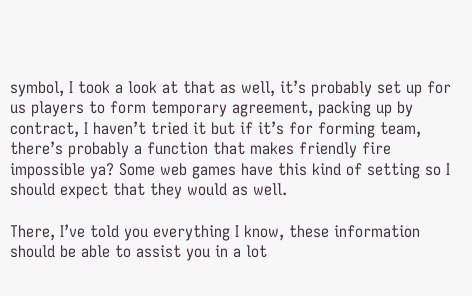symbol, I took a look at that as well, it’s probably set up for us players to form temporary agreement, packing up by contract, I haven’t tried it but if it’s for forming team, there’s probably a function that makes friendly fire impossible ya? Some web games have this kind of setting so I should expect that they would as well.

There, I’ve told you everything I know, these information should be able to assist you in a lot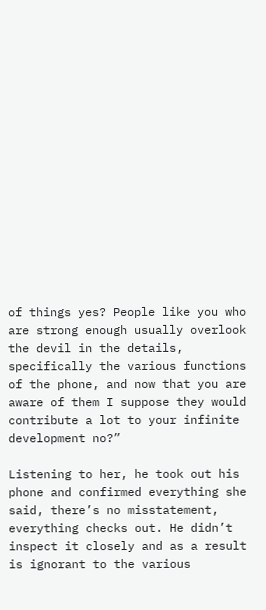of things yes? People like you who are strong enough usually overlook the devil in the details, specifically the various functions of the phone, and now that you are aware of them I suppose they would contribute a lot to your infinite development no?”

Listening to her, he took out his phone and confirmed everything she said, there’s no misstatement, everything checks out. He didn’t inspect it closely and as a result is ignorant to the various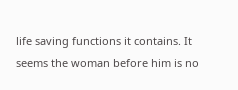life saving functions it contains. It seems the woman before him is no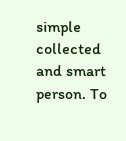simple collected and smart person. To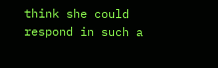think she could respond in such a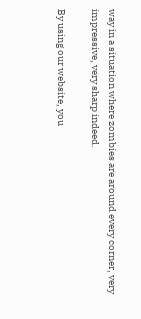way in a situation where zombies are around every corner, very impressive, very sharp indeed.

By using our website, you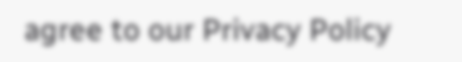agree to our Privacy Policy